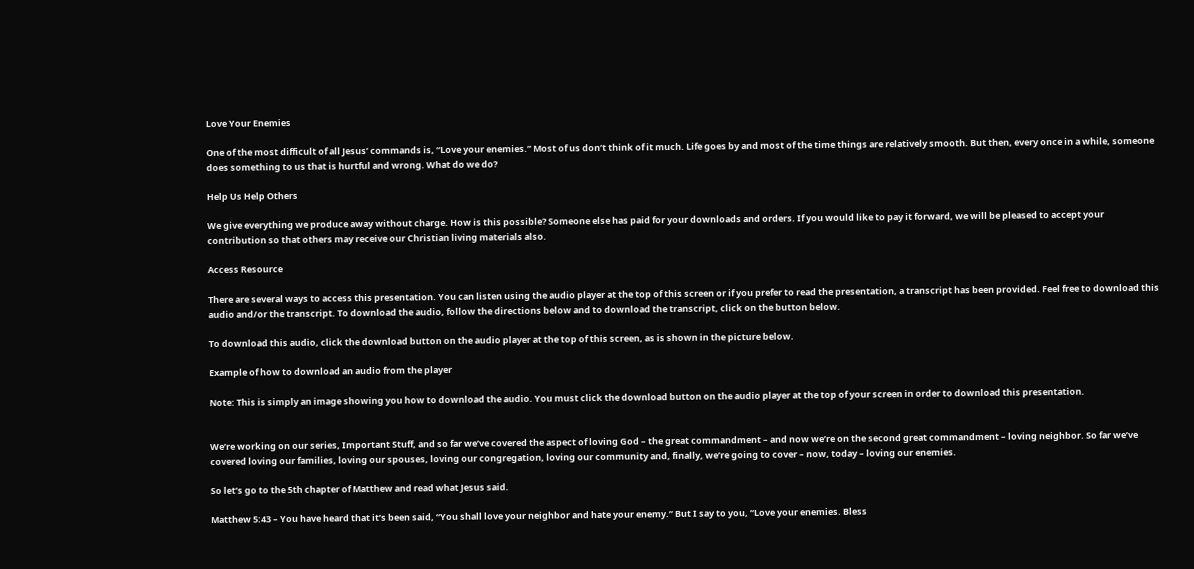Love Your Enemies

One of the most difficult of all Jesus’ commands is, “Love your enemies.” Most of us don’t think of it much. Life goes by and most of the time things are relatively smooth. But then, every once in a while, someone does something to us that is hurtful and wrong. What do we do?

Help Us Help Others

We give everything we produce away without charge. How is this possible? Someone else has paid for your downloads and orders. If you would like to pay it forward, we will be pleased to accept your contribution so that others may receive our Christian living materials also.

Access Resource

There are several ways to access this presentation. You can listen using the audio player at the top of this screen or if you prefer to read the presentation, a transcript has been provided. Feel free to download this audio and/or the transcript. To download the audio, follow the directions below and to download the transcript, click on the button below.

To download this audio, click the download button on the audio player at the top of this screen, as is shown in the picture below.

Example of how to download an audio from the player

Note: This is simply an image showing you how to download the audio. You must click the download button on the audio player at the top of your screen in order to download this presentation.


We’re working on our series, Important Stuff, and so far we’ve covered the aspect of loving God – the great commandment – and now we’re on the second great commandment – loving neighbor. So far we’ve covered loving our families, loving our spouses, loving our congregation, loving our community and, finally, we’re going to cover – now, today – loving our enemies.

So let’s go to the 5th chapter of Matthew and read what Jesus said.

Matthew 5:43 – You have heard that it’s been said, “You shall love your neighbor and hate your enemy.” But I say to you, “Love your enemies. Bless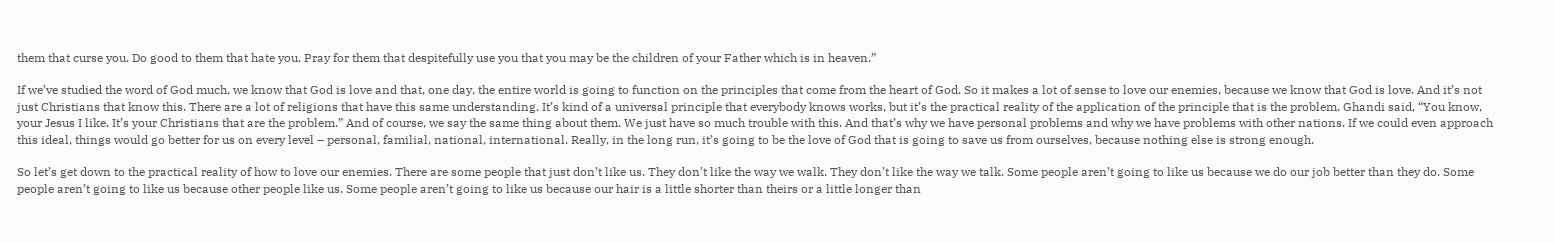them that curse you. Do good to them that hate you. Pray for them that despitefully use you that you may be the children of your Father which is in heaven.”

If we’ve studied the word of God much, we know that God is love and that, one day, the entire world is going to function on the principles that come from the heart of God. So it makes a lot of sense to love our enemies, because we know that God is love. And it’s not just Christians that know this. There are a lot of religions that have this same understanding. It’s kind of a universal principle that everybody knows works, but it’s the practical reality of the application of the principle that is the problem. Ghandi said, “You know, your Jesus I like. It’s your Christians that are the problem.” And of course, we say the same thing about them. We just have so much trouble with this. And that’s why we have personal problems and why we have problems with other nations. If we could even approach this ideal, things would go better for us on every level – personal, familial, national, international. Really, in the long run, it’s going to be the love of God that is going to save us from ourselves, because nothing else is strong enough.

So let’s get down to the practical reality of how to love our enemies. There are some people that just don’t like us. They don’t like the way we walk. They don’t like the way we talk. Some people aren’t going to like us because we do our job better than they do. Some people aren’t going to like us because other people like us. Some people aren’t going to like us because our hair is a little shorter than theirs or a little longer than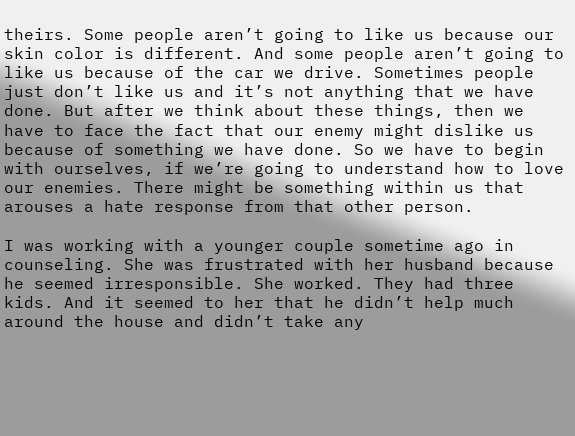theirs. Some people aren’t going to like us because our skin color is different. And some people aren’t going to like us because of the car we drive. Sometimes people just don’t like us and it’s not anything that we have done. But after we think about these things, then we have to face the fact that our enemy might dislike us because of something we have done. So we have to begin with ourselves, if we’re going to understand how to love our enemies. There might be something within us that arouses a hate response from that other person.

I was working with a younger couple sometime ago in counseling. She was frustrated with her husband because he seemed irresponsible. She worked. They had three kids. And it seemed to her that he didn’t help much around the house and didn’t take any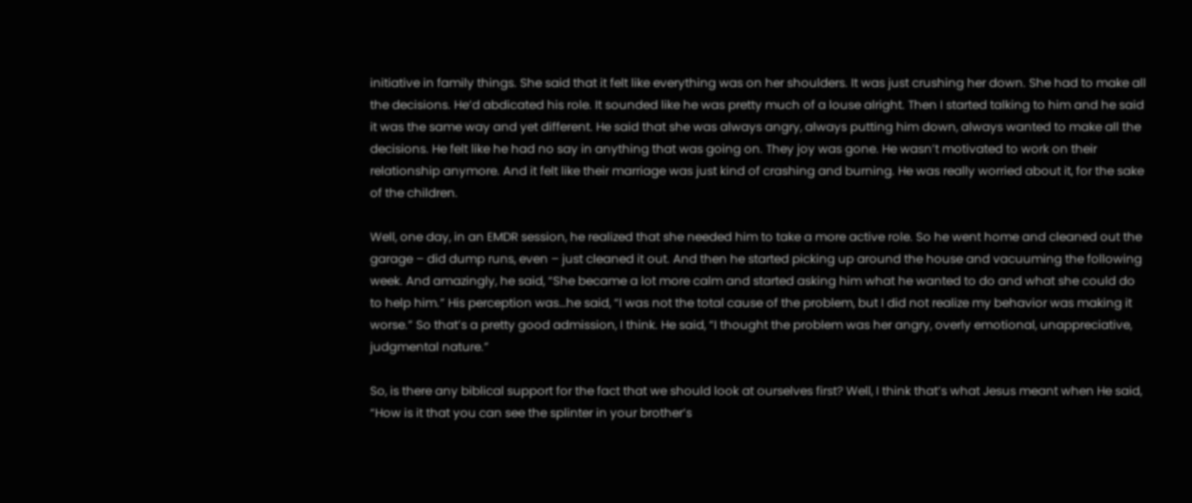initiative in family things. She said that it felt like everything was on her shoulders. It was just crushing her down. She had to make all the decisions. He’d abdicated his role. It sounded like he was pretty much of a louse alright. Then I started talking to him and he said it was the same way and yet different. He said that she was always angry, always putting him down, always wanted to make all the decisions. He felt like he had no say in anything that was going on. They joy was gone. He wasn’t motivated to work on their relationship anymore. And it felt like their marriage was just kind of crashing and burning. He was really worried about it, for the sake of the children.

Well, one day, in an EMDR session, he realized that she needed him to take a more active role. So he went home and cleaned out the garage – did dump runs, even – just cleaned it out. And then he started picking up around the house and vacuuming the following week. And amazingly, he said, “She became a lot more calm and started asking him what he wanted to do and what she could do to help him.” His perception was…he said, “I was not the total cause of the problem, but I did not realize my behavior was making it worse.” So that’s a pretty good admission, I think. He said, “I thought the problem was her angry, overly emotional, unappreciative, judgmental nature.”

So, is there any biblical support for the fact that we should look at ourselves first? Well, I think that’s what Jesus meant when He said, “How is it that you can see the splinter in your brother’s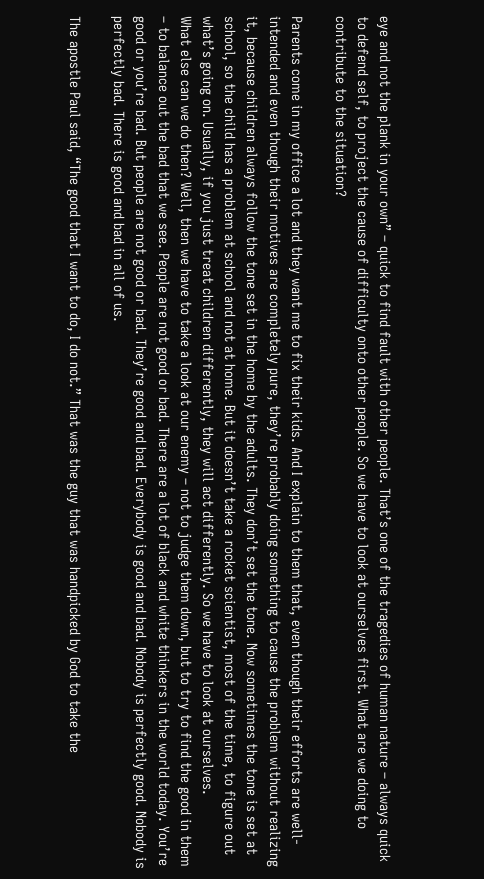eye and not the plank in your own” – quick to find fault with other people. That’s one of the tragedies of human nature – always quick to defend self, to project the cause of difficulty onto other people. So we have to look at ourselves first. What are we doing to contribute to the situation?

Parents come in my office a lot and they want me to fix their kids. And I explain to them that, even though their efforts are well-intended and even though their motives are completely pure, they’re probably doing something to cause the problem without realizing it, because children always follow the tone set in the home by the adults. They don’t set the tone. Now sometimes the tone is set at school, so the child has a problem at school and not at home. But it doesn’t take a rocket scientist, most of the time, to figure out what’s going on. Usually, if you just treat children differently, they will act differently. So we have to look at ourselves.
What else can we do then? Well, then we have to take a look at our enemy – not to judge them down, but to try to find the good in them – to balance out the bad that we see. People are not good or bad. There are a lot of black and white thinkers in the world today. You’re good or you’re bad. But people are not good or bad. They’re good and bad. Everybody is good and bad. Nobody is perfectly good. Nobody is perfectly bad. There is good and bad in all of us.

The apostle Paul said, “The good that I want to do, I do not.” That was the guy that was handpicked by God to take the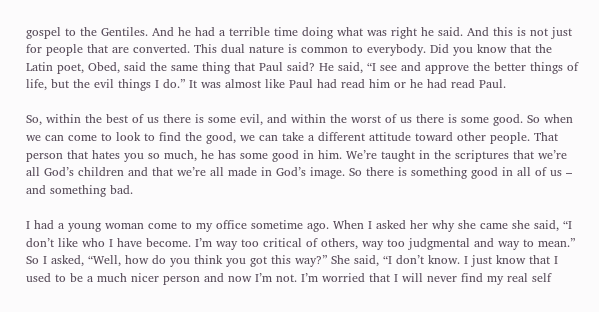gospel to the Gentiles. And he had a terrible time doing what was right he said. And this is not just for people that are converted. This dual nature is common to everybody. Did you know that the Latin poet, Obed, said the same thing that Paul said? He said, “I see and approve the better things of life, but the evil things I do.” It was almost like Paul had read him or he had read Paul.

So, within the best of us there is some evil, and within the worst of us there is some good. So when we can come to look to find the good, we can take a different attitude toward other people. That person that hates you so much, he has some good in him. We’re taught in the scriptures that we’re all God’s children and that we’re all made in God’s image. So there is something good in all of us – and something bad.

I had a young woman come to my office sometime ago. When I asked her why she came she said, “I don’t like who I have become. I’m way too critical of others, way too judgmental and way to mean.” So I asked, “Well, how do you think you got this way?” She said, “I don’t know. I just know that I used to be a much nicer person and now I’m not. I’m worried that I will never find my real self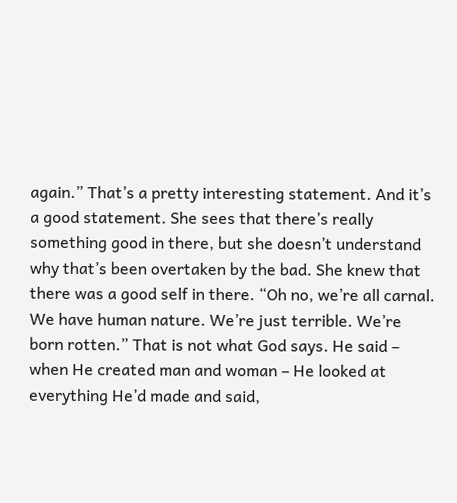again.” That’s a pretty interesting statement. And it’s a good statement. She sees that there’s really something good in there, but she doesn’t understand why that’s been overtaken by the bad. She knew that there was a good self in there. “Oh no, we’re all carnal. We have human nature. We’re just terrible. We’re born rotten.” That is not what God says. He said – when He created man and woman – He looked at everything He’d made and said,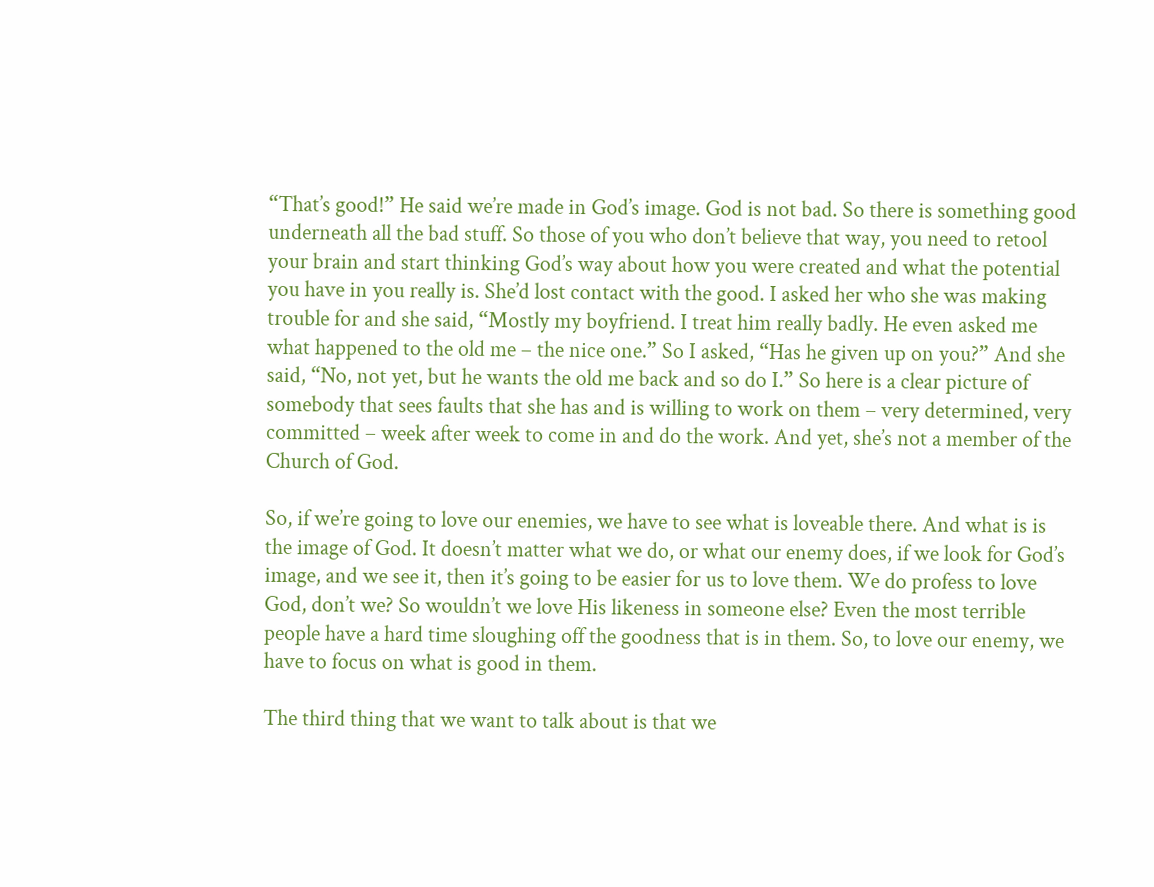“That’s good!” He said we’re made in God’s image. God is not bad. So there is something good underneath all the bad stuff. So those of you who don’t believe that way, you need to retool your brain and start thinking God’s way about how you were created and what the potential you have in you really is. She’d lost contact with the good. I asked her who she was making trouble for and she said, “Mostly my boyfriend. I treat him really badly. He even asked me what happened to the old me – the nice one.” So I asked, “Has he given up on you?” And she said, “No, not yet, but he wants the old me back and so do I.” So here is a clear picture of somebody that sees faults that she has and is willing to work on them – very determined, very committed – week after week to come in and do the work. And yet, she’s not a member of the Church of God.

So, if we’re going to love our enemies, we have to see what is loveable there. And what is is the image of God. It doesn’t matter what we do, or what our enemy does, if we look for God’s image, and we see it, then it’s going to be easier for us to love them. We do profess to love God, don’t we? So wouldn’t we love His likeness in someone else? Even the most terrible people have a hard time sloughing off the goodness that is in them. So, to love our enemy, we have to focus on what is good in them.

The third thing that we want to talk about is that we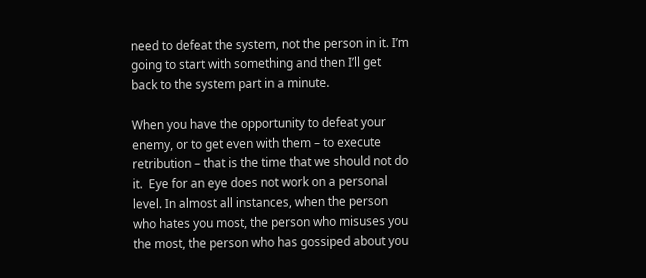need to defeat the system, not the person in it. I’m going to start with something and then I’ll get back to the system part in a minute.

When you have the opportunity to defeat your enemy, or to get even with them – to execute retribution – that is the time that we should not do it.  Eye for an eye does not work on a personal level. In almost all instances, when the person who hates you most, the person who misuses you the most, the person who has gossiped about you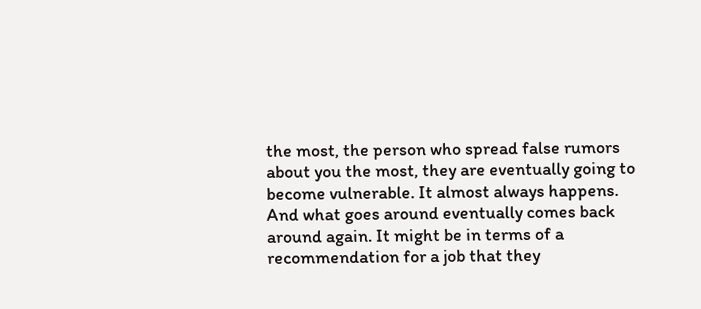the most, the person who spread false rumors about you the most, they are eventually going to become vulnerable. It almost always happens. And what goes around eventually comes back around again. It might be in terms of a recommendation for a job that they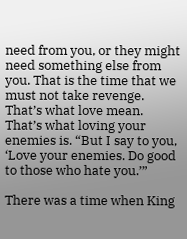need from you, or they might need something else from you. That is the time that we must not take revenge. That’s what love mean. That’s what loving your enemies is. “But I say to you, ‘Love your enemies. Do good to those who hate you.’”

There was a time when King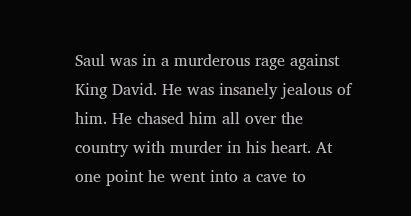Saul was in a murderous rage against King David. He was insanely jealous of him. He chased him all over the country with murder in his heart. At one point he went into a cave to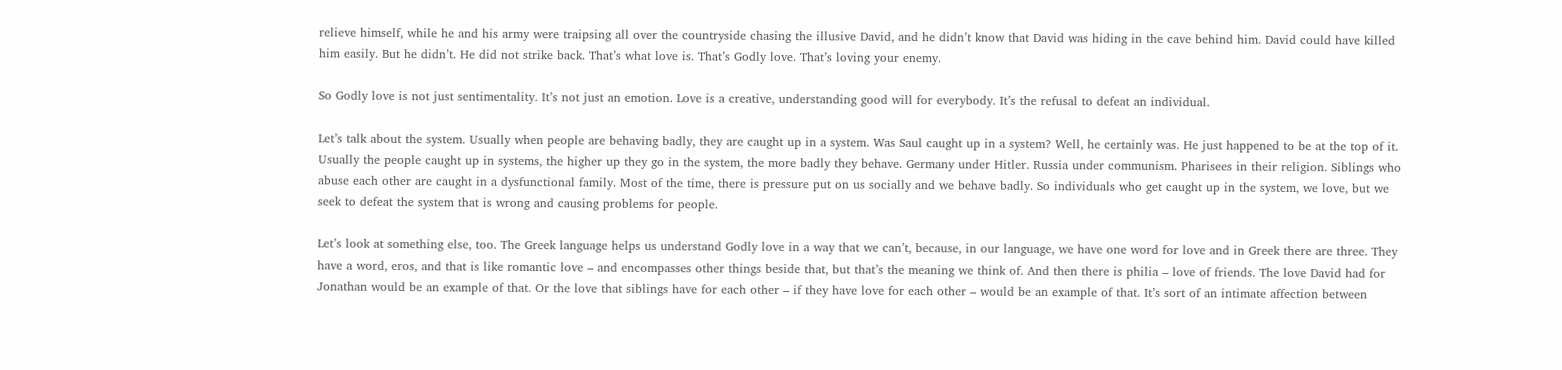relieve himself, while he and his army were traipsing all over the countryside chasing the illusive David, and he didn’t know that David was hiding in the cave behind him. David could have killed him easily. But he didn’t. He did not strike back. That’s what love is. That’s Godly love. That’s loving your enemy.

So Godly love is not just sentimentality. It’s not just an emotion. Love is a creative, understanding good will for everybody. It’s the refusal to defeat an individual.

Let’s talk about the system. Usually when people are behaving badly, they are caught up in a system. Was Saul caught up in a system? Well, he certainly was. He just happened to be at the top of it. Usually the people caught up in systems, the higher up they go in the system, the more badly they behave. Germany under Hitler. Russia under communism. Pharisees in their religion. Siblings who abuse each other are caught in a dysfunctional family. Most of the time, there is pressure put on us socially and we behave badly. So individuals who get caught up in the system, we love, but we seek to defeat the system that is wrong and causing problems for people.

Let’s look at something else, too. The Greek language helps us understand Godly love in a way that we can’t, because, in our language, we have one word for love and in Greek there are three. They have a word, eros, and that is like romantic love – and encompasses other things beside that, but that’s the meaning we think of. And then there is philia – love of friends. The love David had for Jonathan would be an example of that. Or the love that siblings have for each other – if they have love for each other – would be an example of that. It’s sort of an intimate affection between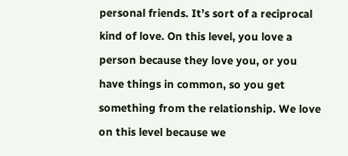personal friends. It’s sort of a reciprocal kind of love. On this level, you love a person because they love you, or you have things in common, so you get something from the relationship. We love on this level because we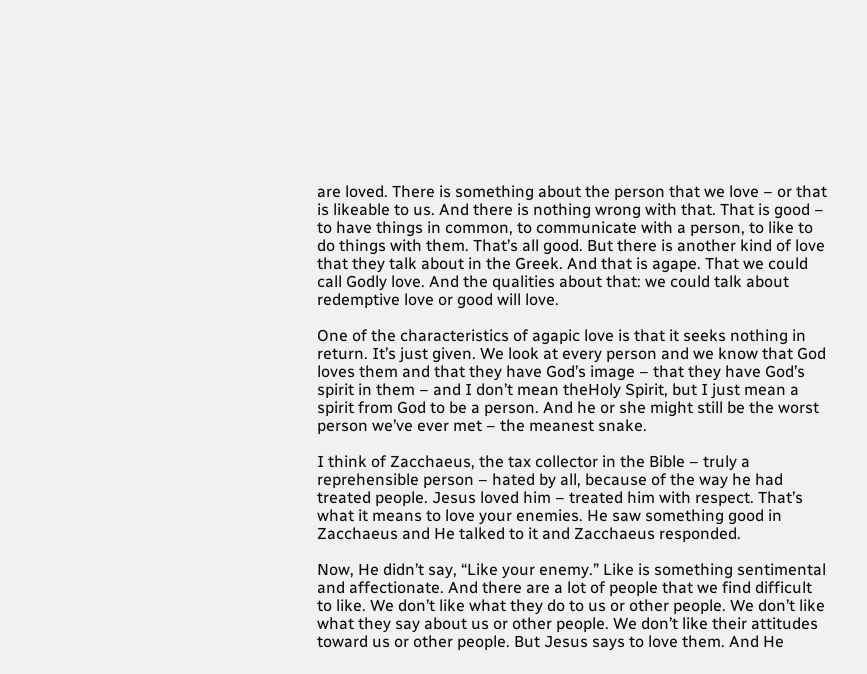are loved. There is something about the person that we love – or that is likeable to us. And there is nothing wrong with that. That is good – to have things in common, to communicate with a person, to like to do things with them. That’s all good. But there is another kind of love that they talk about in the Greek. And that is agape. That we could call Godly love. And the qualities about that: we could talk about redemptive love or good will love.

One of the characteristics of agapic love is that it seeks nothing in return. It’s just given. We look at every person and we know that God loves them and that they have God’s image – that they have God’s spirit in them – and I don’t mean theHoly Spirit, but I just mean a spirit from God to be a person. And he or she might still be the worst person we’ve ever met – the meanest snake.

I think of Zacchaeus, the tax collector in the Bible – truly a reprehensible person – hated by all, because of the way he had treated people. Jesus loved him – treated him with respect. That’s what it means to love your enemies. He saw something good in Zacchaeus and He talked to it and Zacchaeus responded.

Now, He didn’t say, “Like your enemy.” Like is something sentimental and affectionate. And there are a lot of people that we find difficult to like. We don’t like what they do to us or other people. We don’t like what they say about us or other people. We don’t like their attitudes toward us or other people. But Jesus says to love them. And He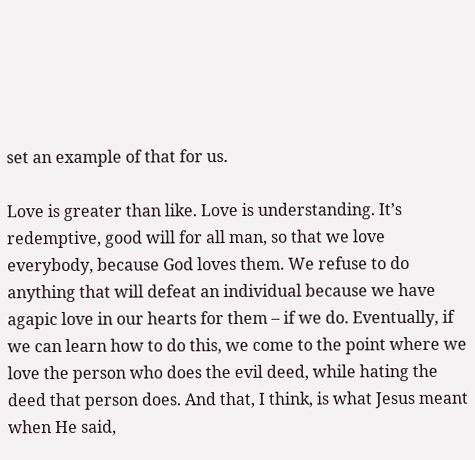set an example of that for us.

Love is greater than like. Love is understanding. It’s redemptive, good will for all man, so that we love everybody, because God loves them. We refuse to do anything that will defeat an individual because we have agapic love in our hearts for them – if we do. Eventually, if we can learn how to do this, we come to the point where we love the person who does the evil deed, while hating the deed that person does. And that, I think, is what Jesus meant when He said,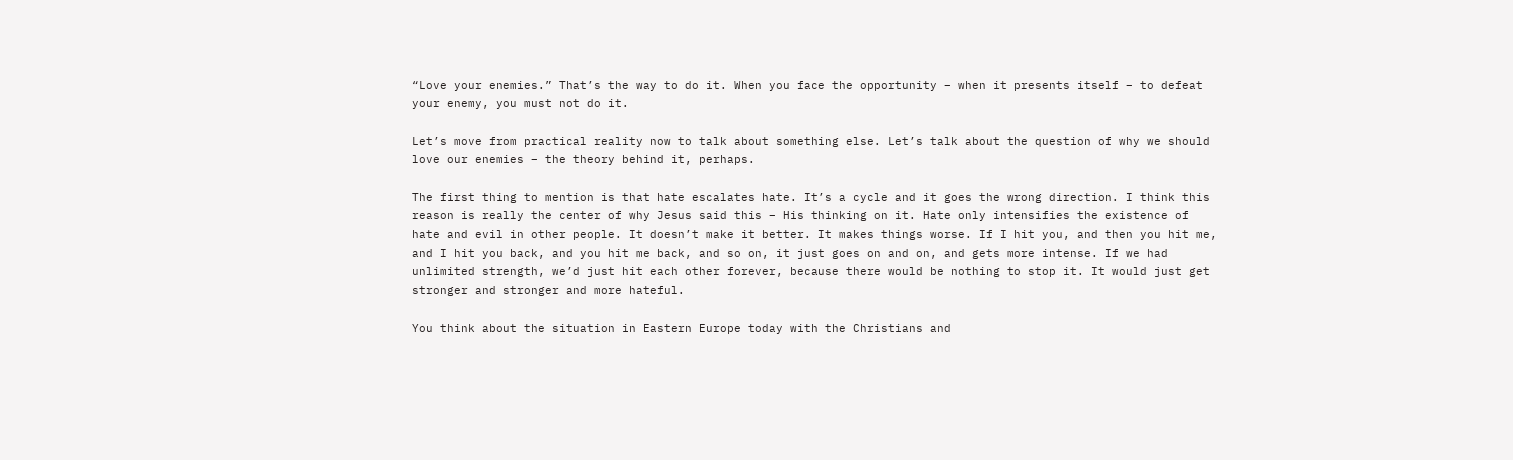“Love your enemies.” That’s the way to do it. When you face the opportunity – when it presents itself – to defeat your enemy, you must not do it.

Let’s move from practical reality now to talk about something else. Let’s talk about the question of why we should love our enemies – the theory behind it, perhaps.

The first thing to mention is that hate escalates hate. It’s a cycle and it goes the wrong direction. I think this reason is really the center of why Jesus said this – His thinking on it. Hate only intensifies the existence of hate and evil in other people. It doesn’t make it better. It makes things worse. If I hit you, and then you hit me, and I hit you back, and you hit me back, and so on, it just goes on and on, and gets more intense. If we had unlimited strength, we’d just hit each other forever, because there would be nothing to stop it. It would just get stronger and stronger and more hateful.

You think about the situation in Eastern Europe today with the Christians and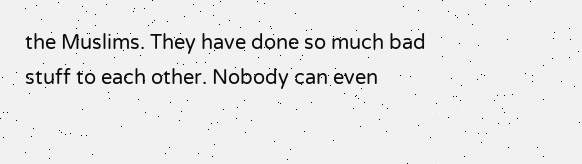the Muslims. They have done so much bad stuff to each other. Nobody can even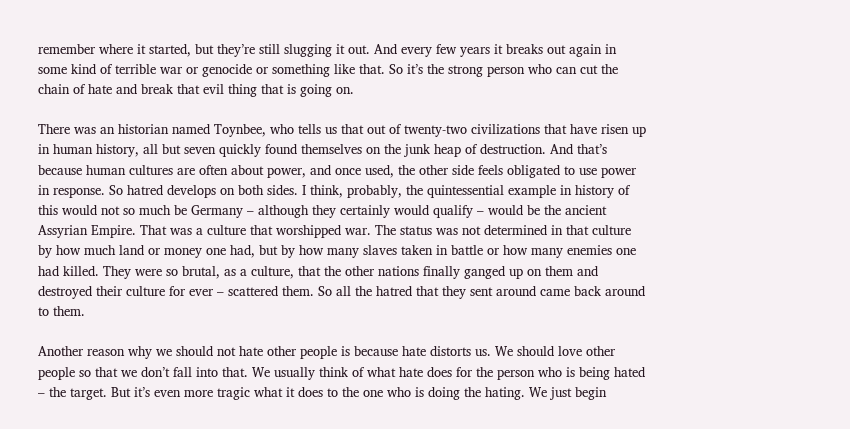remember where it started, but they’re still slugging it out. And every few years it breaks out again in some kind of terrible war or genocide or something like that. So it’s the strong person who can cut the chain of hate and break that evil thing that is going on.

There was an historian named Toynbee, who tells us that out of twenty-two civilizations that have risen up in human history, all but seven quickly found themselves on the junk heap of destruction. And that’s because human cultures are often about power, and once used, the other side feels obligated to use power in response. So hatred develops on both sides. I think, probably, the quintessential example in history of this would not so much be Germany – although they certainly would qualify – would be the ancient Assyrian Empire. That was a culture that worshipped war. The status was not determined in that culture by how much land or money one had, but by how many slaves taken in battle or how many enemies one had killed. They were so brutal, as a culture, that the other nations finally ganged up on them and destroyed their culture for ever – scattered them. So all the hatred that they sent around came back around to them.

Another reason why we should not hate other people is because hate distorts us. We should love other people so that we don’t fall into that. We usually think of what hate does for the person who is being hated – the target. But it’s even more tragic what it does to the one who is doing the hating. We just begin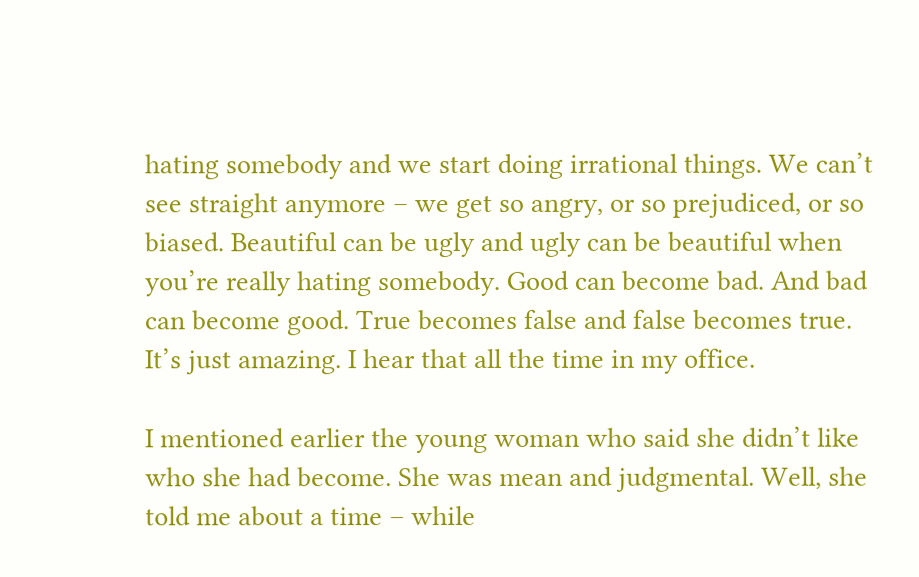hating somebody and we start doing irrational things. We can’t see straight anymore – we get so angry, or so prejudiced, or so biased. Beautiful can be ugly and ugly can be beautiful when you’re really hating somebody. Good can become bad. And bad can become good. True becomes false and false becomes true. It’s just amazing. I hear that all the time in my office.

I mentioned earlier the young woman who said she didn’t like who she had become. She was mean and judgmental. Well, she told me about a time – while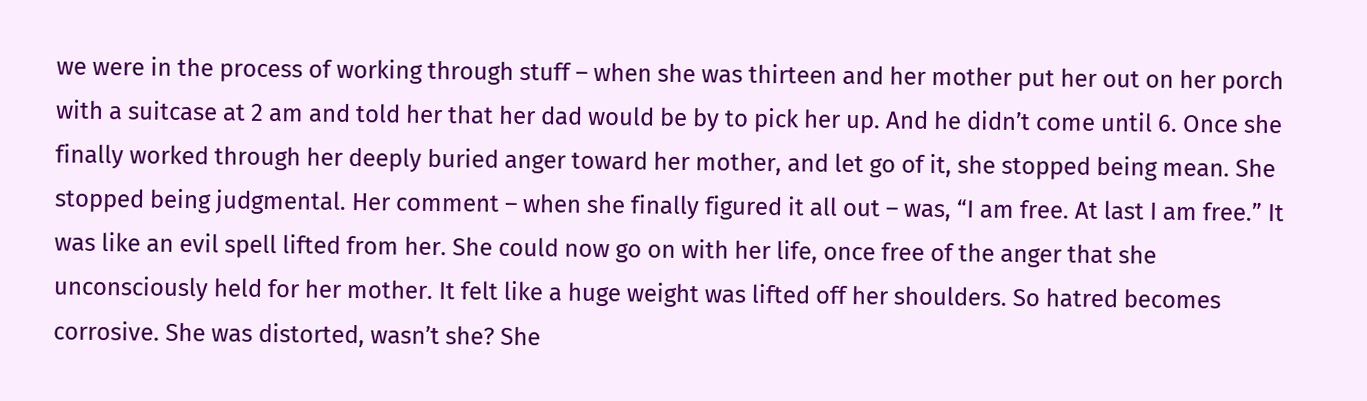we were in the process of working through stuff – when she was thirteen and her mother put her out on her porch with a suitcase at 2 am and told her that her dad would be by to pick her up. And he didn’t come until 6. Once she finally worked through her deeply buried anger toward her mother, and let go of it, she stopped being mean. She stopped being judgmental. Her comment – when she finally figured it all out – was, “I am free. At last I am free.” It was like an evil spell lifted from her. She could now go on with her life, once free of the anger that she unconsciously held for her mother. It felt like a huge weight was lifted off her shoulders. So hatred becomes corrosive. She was distorted, wasn’t she? She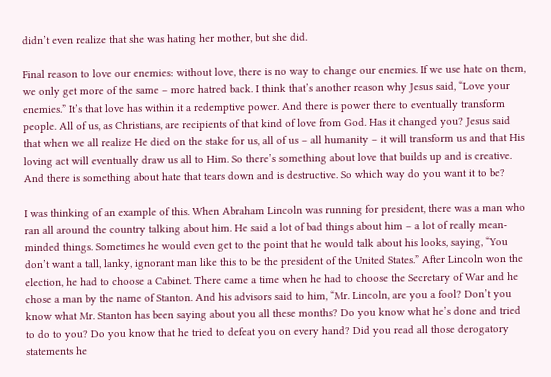didn’t even realize that she was hating her mother, but she did.

Final reason to love our enemies: without love, there is no way to change our enemies. If we use hate on them, we only get more of the same – more hatred back. I think that’s another reason why Jesus said, “Love your enemies.” It’s that love has within it a redemptive power. And there is power there to eventually transform people. All of us, as Christians, are recipients of that kind of love from God. Has it changed you? Jesus said that when we all realize He died on the stake for us, all of us – all humanity – it will transform us and that His loving act will eventually draw us all to Him. So there’s something about love that builds up and is creative. And there is something about hate that tears down and is destructive. So which way do you want it to be?

I was thinking of an example of this. When Abraham Lincoln was running for president, there was a man who ran all around the country talking about him. He said a lot of bad things about him – a lot of really mean-minded things. Sometimes he would even get to the point that he would talk about his looks, saying, “You don’t want a tall, lanky, ignorant man like this to be the president of the United States.” After Lincoln won the election, he had to choose a Cabinet. There came a time when he had to choose the Secretary of War and he chose a man by the name of Stanton. And his advisors said to him, “Mr. Lincoln, are you a fool? Don’t you know what Mr. Stanton has been saying about you all these months? Do you know what he’s done and tried to do to you? Do you know that he tried to defeat you on every hand? Did you read all those derogatory statements he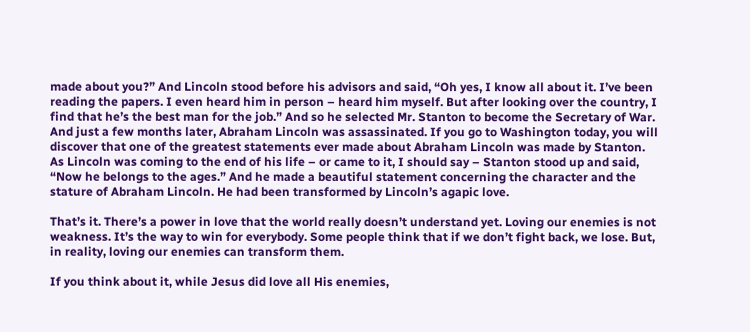made about you?” And Lincoln stood before his advisors and said, “Oh yes, I know all about it. I’ve been reading the papers. I even heard him in person – heard him myself. But after looking over the country, I find that he’s the best man for the job.” And so he selected Mr. Stanton to become the Secretary of War. And just a few months later, Abraham Lincoln was assassinated. If you go to Washington today, you will discover that one of the greatest statements ever made about Abraham Lincoln was made by Stanton. As Lincoln was coming to the end of his life – or came to it, I should say – Stanton stood up and said, “Now he belongs to the ages.” And he made a beautiful statement concerning the character and the stature of Abraham Lincoln. He had been transformed by Lincoln’s agapic love.

That’s it. There’s a power in love that the world really doesn’t understand yet. Loving our enemies is not weakness. It’s the way to win for everybody. Some people think that if we don’t fight back, we lose. But, in reality, loving our enemies can transform them.

If you think about it, while Jesus did love all His enemies,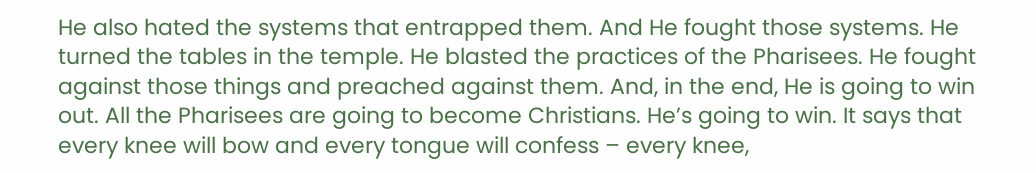He also hated the systems that entrapped them. And He fought those systems. He turned the tables in the temple. He blasted the practices of the Pharisees. He fought against those things and preached against them. And, in the end, He is going to win out. All the Pharisees are going to become Christians. He’s going to win. It says that every knee will bow and every tongue will confess – every knee,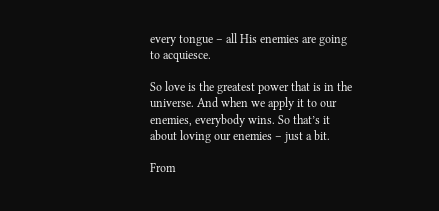every tongue – all His enemies are going to acquiesce.

So love is the greatest power that is in the universe. And when we apply it to our enemies, everybody wins. So that’s it about loving our enemies – just a bit.

From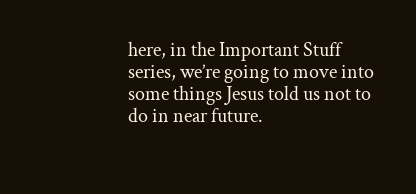here, in the Important Stuff series, we’re going to move into some things Jesus told us not to do in near future.